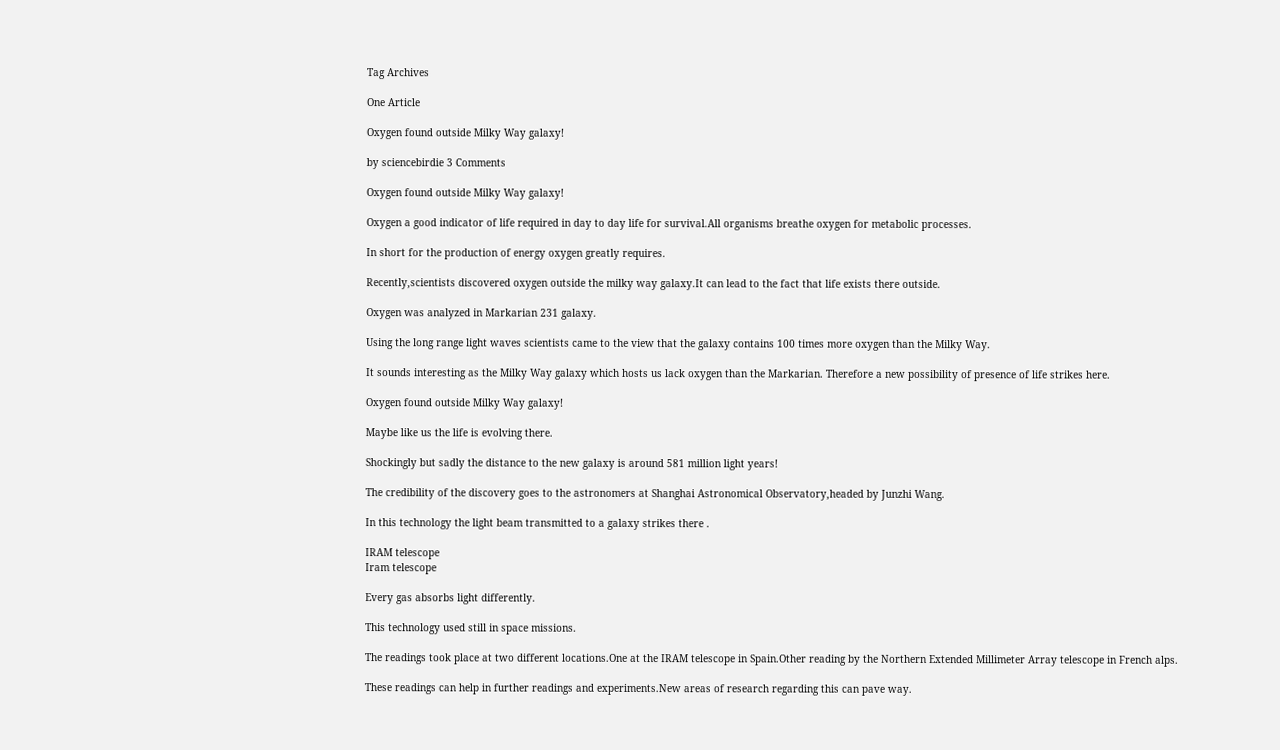Tag Archives

One Article

Oxygen found outside Milky Way galaxy!

by sciencebirdie 3 Comments

Oxygen found outside Milky Way galaxy!

Oxygen a good indicator of life required in day to day life for survival.All organisms breathe oxygen for metabolic processes.

In short for the production of energy oxygen greatly requires.

Recently,scientists discovered oxygen outside the milky way galaxy.It can lead to the fact that life exists there outside.

Oxygen was analyzed in Markarian 231 galaxy.

Using the long range light waves scientists came to the view that the galaxy contains 100 times more oxygen than the Milky Way.

It sounds interesting as the Milky Way galaxy which hosts us lack oxygen than the Markarian. Therefore a new possibility of presence of life strikes here.

Oxygen found outside Milky Way galaxy!

Maybe like us the life is evolving there.

Shockingly but sadly the distance to the new galaxy is around 581 million light years!

The credibility of the discovery goes to the astronomers at Shanghai Astronomical Observatory,headed by Junzhi Wang.

In this technology the light beam transmitted to a galaxy strikes there .

IRAM telescope
Iram telescope

Every gas absorbs light differently.

This technology used still in space missions.

The readings took place at two different locations.One at the IRAM telescope in Spain.Other reading by the Northern Extended Millimeter Array telescope in French alps.

These readings can help in further readings and experiments.New areas of research regarding this can pave way.